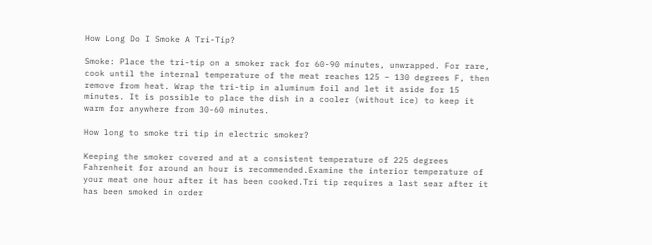How Long Do I Smoke A Tri-Tip?

Smoke: Place the tri-tip on a smoker rack for 60-90 minutes, unwrapped. For rare, cook until the internal temperature of the meat reaches 125 – 130 degrees F, then remove from heat. Wrap the tri-tip in aluminum foil and let it aside for 15 minutes. It is possible to place the dish in a cooler (without ice) to keep it warm for anywhere from 30-60 minutes.

How long to smoke tri tip in electric smoker?

Keeping the smoker covered and at a consistent temperature of 225 degrees Fahrenheit for around an hour is recommended.Examine the interior temperature of your meat one hour after it has been cooked.Tri tip requires a last sear after it has been smoked in order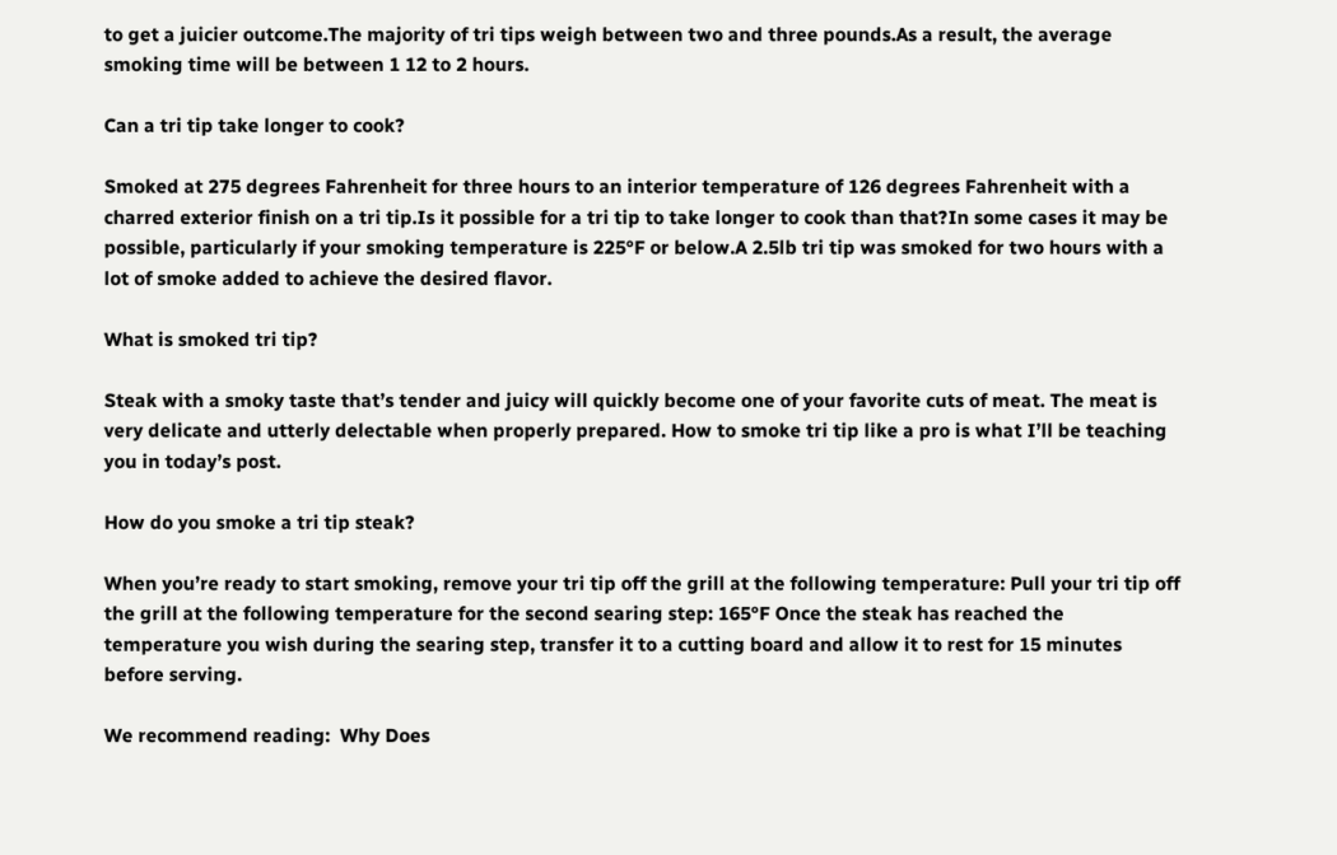to get a juicier outcome.The majority of tri tips weigh between two and three pounds.As a result, the average smoking time will be between 1 12 to 2 hours.

Can a tri tip take longer to cook?

Smoked at 275 degrees Fahrenheit for three hours to an interior temperature of 126 degrees Fahrenheit with a charred exterior finish on a tri tip.Is it possible for a tri tip to take longer to cook than that?In some cases it may be possible, particularly if your smoking temperature is 225°F or below.A 2.5lb tri tip was smoked for two hours with a lot of smoke added to achieve the desired flavor.

What is smoked tri tip?

Steak with a smoky taste that’s tender and juicy will quickly become one of your favorite cuts of meat. The meat is very delicate and utterly delectable when properly prepared. How to smoke tri tip like a pro is what I’ll be teaching you in today’s post.

How do you smoke a tri tip steak?

When you’re ready to start smoking, remove your tri tip off the grill at the following temperature: Pull your tri tip off the grill at the following temperature for the second searing step: 165°F Once the steak has reached the temperature you wish during the searing step, transfer it to a cutting board and allow it to rest for 15 minutes before serving.

We recommend reading:  Why Does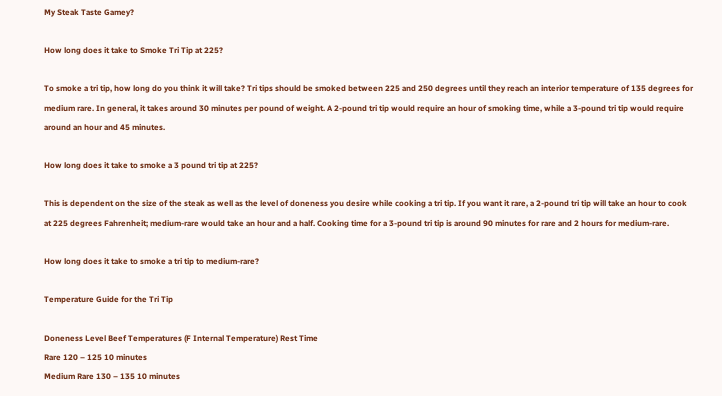My Steak Taste Gamey?

How long does it take to Smoke Tri Tip at 225?

To smoke a tri tip, how long do you think it will take? Tri tips should be smoked between 225 and 250 degrees until they reach an interior temperature of 135 degrees for medium rare. In general, it takes around 30 minutes per pound of weight. A 2-pound tri tip would require an hour of smoking time, while a 3-pound tri tip would require around an hour and 45 minutes.

How long does it take to smoke a 3 pound tri tip at 225?

This is dependent on the size of the steak as well as the level of doneness you desire while cooking a tri tip. If you want it rare, a 2-pound tri tip will take an hour to cook at 225 degrees Fahrenheit; medium-rare would take an hour and a half. Cooking time for a 3-pound tri tip is around 90 minutes for rare and 2 hours for medium-rare.

How long does it take to smoke a tri tip to medium-rare?

Temperature Guide for the Tri Tip

Doneness Level Beef Temperatures (F Internal Temperature) Rest Time
Rare 120 – 125 10 minutes
Medium Rare 130 – 135 10 minutes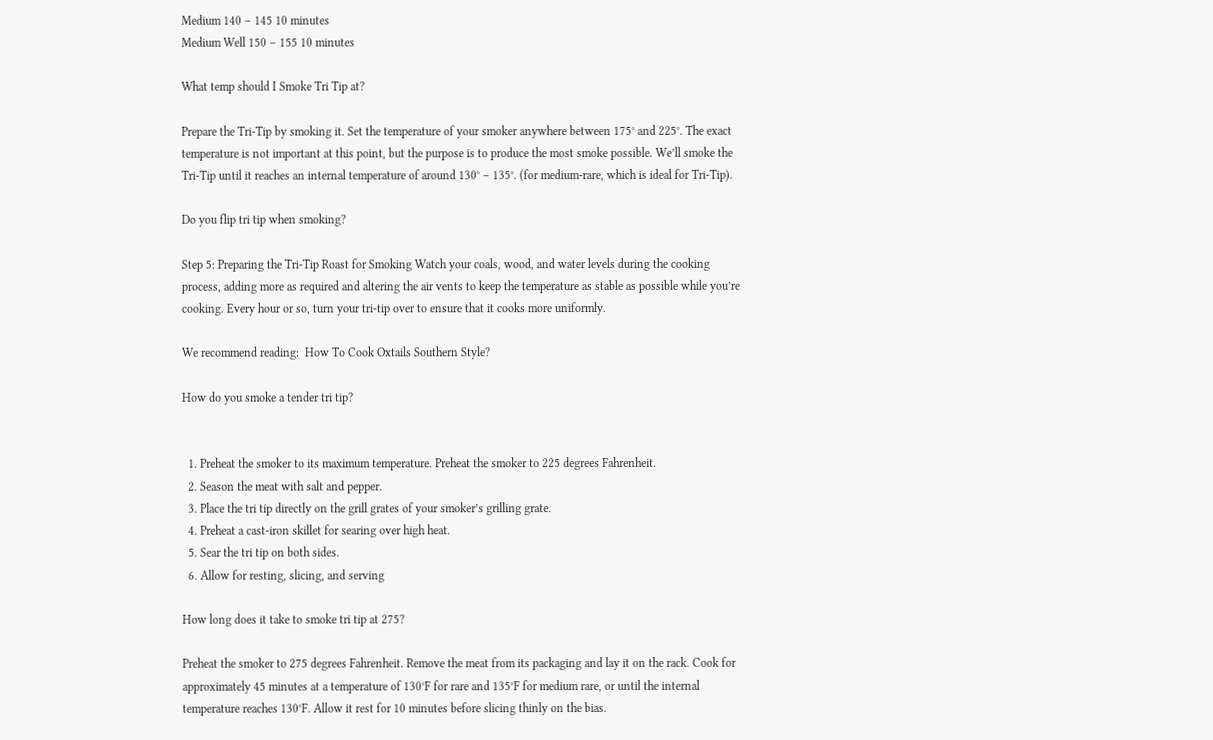Medium 140 – 145 10 minutes
Medium Well 150 – 155 10 minutes

What temp should I Smoke Tri Tip at?

Prepare the Tri-Tip by smoking it. Set the temperature of your smoker anywhere between 175° and 225°. The exact temperature is not important at this point, but the purpose is to produce the most smoke possible. We’ll smoke the Tri-Tip until it reaches an internal temperature of around 130° – 135°. (for medium-rare, which is ideal for Tri-Tip).

Do you flip tri tip when smoking?

Step 5: Preparing the Tri-Tip Roast for Smoking Watch your coals, wood, and water levels during the cooking process, adding more as required and altering the air vents to keep the temperature as stable as possible while you’re cooking. Every hour or so, turn your tri-tip over to ensure that it cooks more uniformly.

We recommend reading:  How To Cook Oxtails Southern Style?

How do you smoke a tender tri tip?


  1. Preheat the smoker to its maximum temperature. Preheat the smoker to 225 degrees Fahrenheit.
  2. Season the meat with salt and pepper.
  3. Place the tri tip directly on the grill grates of your smoker’s grilling grate.
  4. Preheat a cast-iron skillet for searing over high heat.
  5. Sear the tri tip on both sides.
  6. Allow for resting, slicing, and serving

How long does it take to smoke tri tip at 275?

Preheat the smoker to 275 degrees Fahrenheit. Remove the meat from its packaging and lay it on the rack. Cook for approximately 45 minutes at a temperature of 130°F for rare and 135°F for medium rare, or until the internal temperature reaches 130°F. Allow it rest for 10 minutes before slicing thinly on the bias.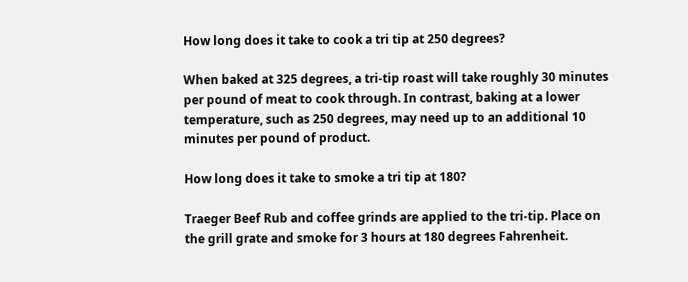How long does it take to cook a tri tip at 250 degrees?

When baked at 325 degrees, a tri-tip roast will take roughly 30 minutes per pound of meat to cook through. In contrast, baking at a lower temperature, such as 250 degrees, may need up to an additional 10 minutes per pound of product.

How long does it take to smoke a tri tip at 180?

Traeger Beef Rub and coffee grinds are applied to the tri-tip. Place on the grill grate and smoke for 3 hours at 180 degrees Fahrenheit.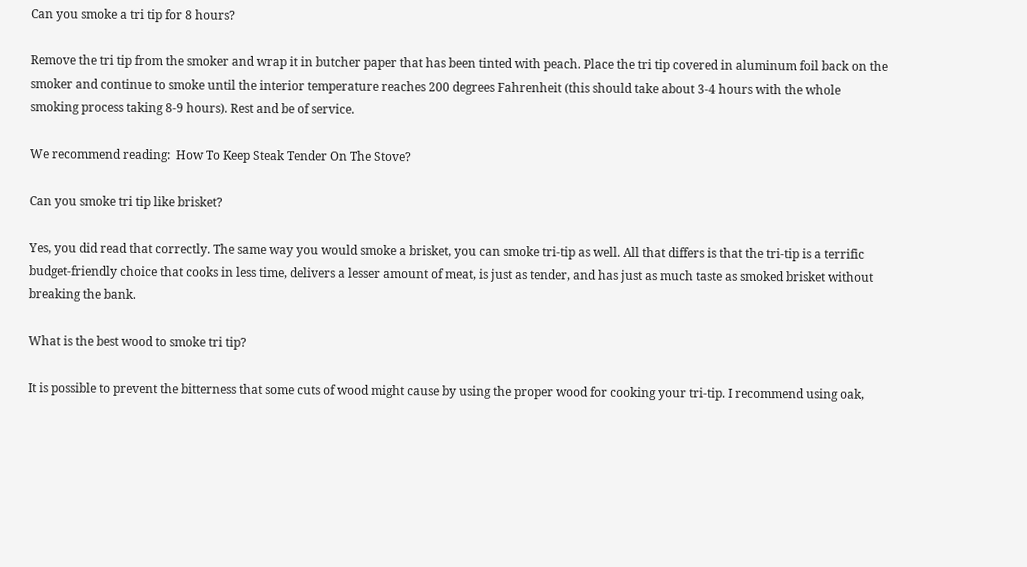Can you smoke a tri tip for 8 hours?

Remove the tri tip from the smoker and wrap it in butcher paper that has been tinted with peach. Place the tri tip covered in aluminum foil back on the smoker and continue to smoke until the interior temperature reaches 200 degrees Fahrenheit (this should take about 3-4 hours with the whole smoking process taking 8-9 hours). Rest and be of service.

We recommend reading:  How To Keep Steak Tender On The Stove?

Can you smoke tri tip like brisket?

Yes, you did read that correctly. The same way you would smoke a brisket, you can smoke tri-tip as well. All that differs is that the tri-tip is a terrific budget-friendly choice that cooks in less time, delivers a lesser amount of meat, is just as tender, and has just as much taste as smoked brisket without breaking the bank.

What is the best wood to smoke tri tip?

It is possible to prevent the bitterness that some cuts of wood might cause by using the proper wood for cooking your tri-tip. I recommend using oak,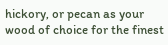hickory, or pecan as your wood of choice for the finest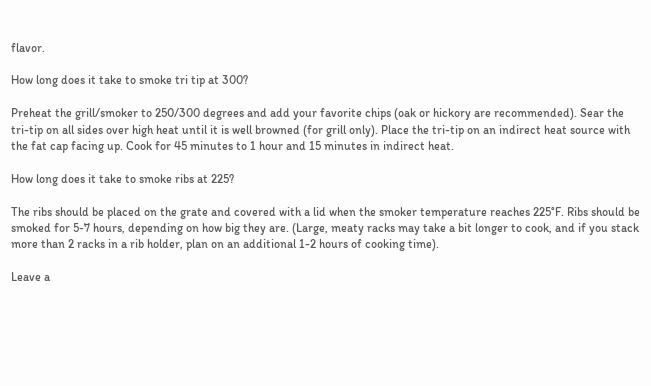flavor.

How long does it take to smoke tri tip at 300?

Preheat the grill/smoker to 250/300 degrees and add your favorite chips (oak or hickory are recommended). Sear the tri-tip on all sides over high heat until it is well browned (for grill only). Place the tri-tip on an indirect heat source with the fat cap facing up. Cook for 45 minutes to 1 hour and 15 minutes in indirect heat.

How long does it take to smoke ribs at 225?

The ribs should be placed on the grate and covered with a lid when the smoker temperature reaches 225°F. Ribs should be smoked for 5-7 hours, depending on how big they are. (Large, meaty racks may take a bit longer to cook, and if you stack more than 2 racks in a rib holder, plan on an additional 1-2 hours of cooking time).

Leave a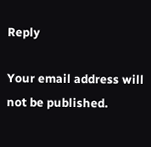Reply

Your email address will not be published.